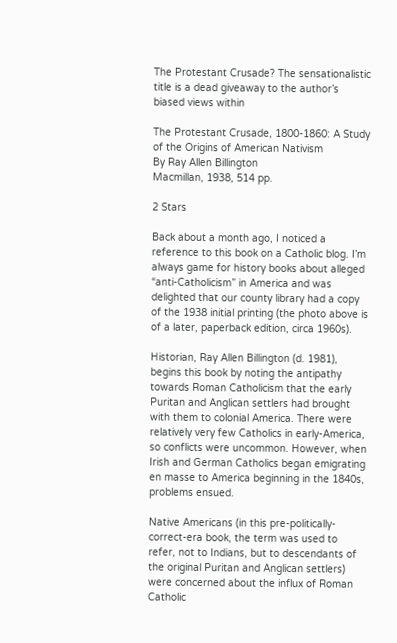The Protestant Crusade? The sensationalistic title is a dead giveaway to the author’s biased views within

The Protestant Crusade, 1800-1860: A Study of the Origins of American Nativism
By Ray Allen Billington
Macmillan, 1938, 514 pp.

2 Stars

Back about a month ago, I noticed a reference to this book on a Catholic blog. I’m always game for history books about alleged “anti-Catholicism” in America and was delighted that our county library had a copy of the 1938 initial printing (the photo above is of a later, paperback edition, circa 1960s).

Historian, Ray Allen Billington (d. 1981), begins this book by noting the antipathy towards Roman Catholicism that the early Puritan and Anglican settlers had brought with them to colonial America. There were relatively very few Catholics in early-America, so conflicts were uncommon. However, when Irish and German Catholics began emigrating en masse to America beginning in the 1840s, problems ensued.

Native Americans (in this pre-politically-correct-era book, the term was used to refer, not to Indians, but to descendants of the original Puritan and Anglican settlers) were concerned about the influx of Roman Catholic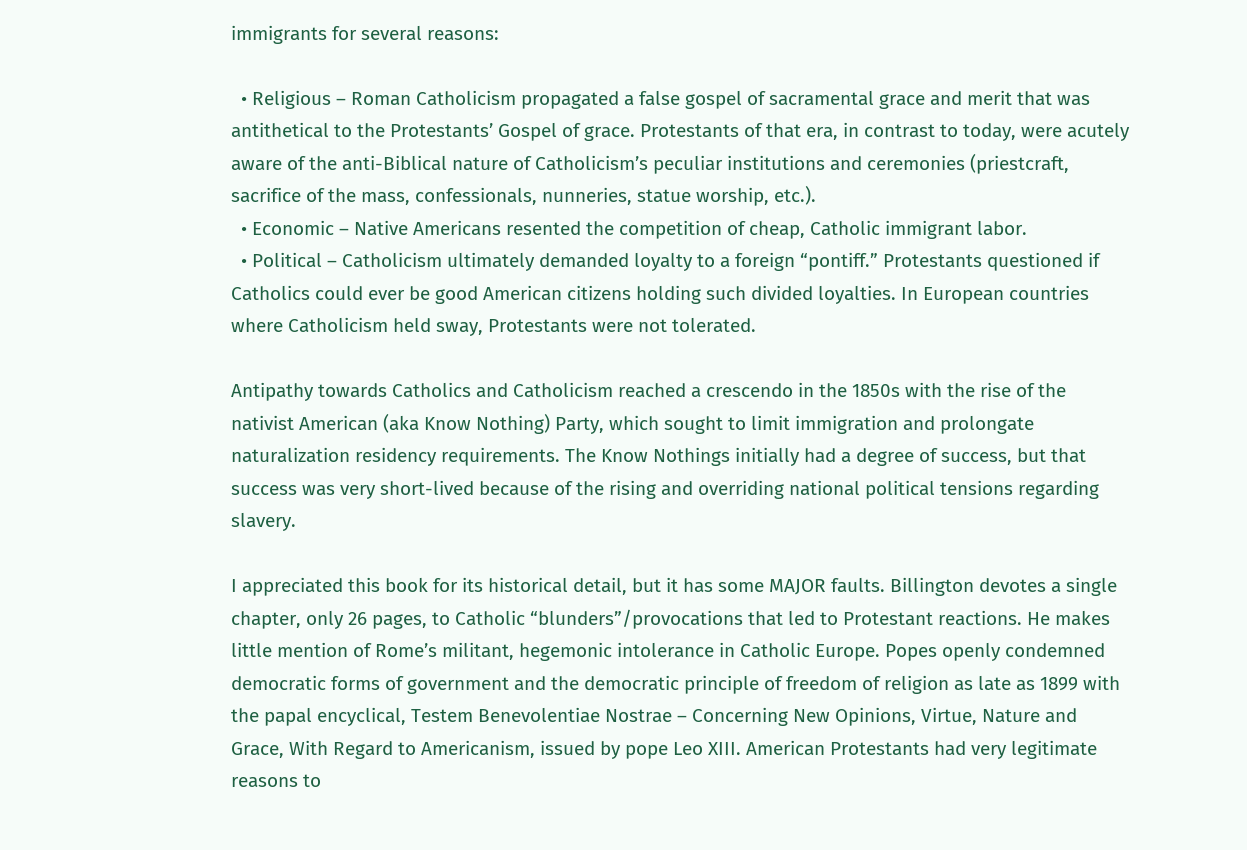immigrants for several reasons:

  • Religious – Roman Catholicism propagated a false gospel of sacramental grace and merit that was antithetical to the Protestants’ Gospel of grace. Protestants of that era, in contrast to today, were acutely aware of the anti-Biblical nature of Catholicism’s peculiar institutions and ceremonies (priestcraft, sacrifice of the mass, confessionals, nunneries, statue worship, etc.).
  • Economic – Native Americans resented the competition of cheap, Catholic immigrant labor.
  • Political – Catholicism ultimately demanded loyalty to a foreign “pontiff.” Protestants questioned if Catholics could ever be good American citizens holding such divided loyalties. In European countries where Catholicism held sway, Protestants were not tolerated.

Antipathy towards Catholics and Catholicism reached a crescendo in the 1850s with the rise of the nativist American (aka Know Nothing) Party, which sought to limit immigration and prolongate naturalization residency requirements. The Know Nothings initially had a degree of success, but that success was very short-lived because of the rising and overriding national political tensions regarding slavery.

I appreciated this book for its historical detail, but it has some MAJOR faults. Billington devotes a single chapter, only 26 pages, to Catholic “blunders”/provocations that led to Protestant reactions. He makes little mention of Rome’s militant, hegemonic intolerance in Catholic Europe. Popes openly condemned democratic forms of government and the democratic principle of freedom of religion as late as 1899 with the papal encyclical, Testem Benevolentiae Nostrae – Concerning New Opinions, Virtue, Nature and Grace, With Regard to Americanism, issued by pope Leo XIII. American Protestants had very legitimate reasons to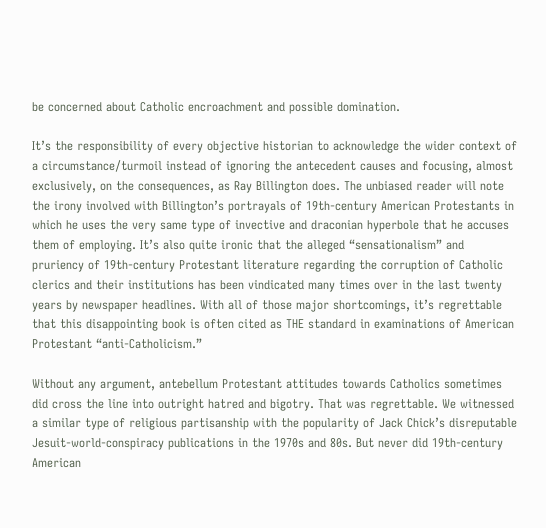be concerned about Catholic encroachment and possible domination.

It’s the responsibility of every objective historian to acknowledge the wider context of a circumstance/turmoil instead of ignoring the antecedent causes and focusing, almost exclusively, on the consequences, as Ray Billington does. The unbiased reader will note the irony involved with Billington’s portrayals of 19th-century American Protestants in which he uses the very same type of invective and draconian hyperbole that he accuses them of employing. It’s also quite ironic that the alleged “sensationalism” and pruriency of 19th-century Protestant literature regarding the corruption of Catholic clerics and their institutions has been vindicated many times over in the last twenty years by newspaper headlines. With all of those major shortcomings, it’s regrettable that this disappointing book is often cited as THE standard in examinations of American Protestant “anti-Catholicism.”

Without any argument, antebellum Protestant attitudes towards Catholics sometimes did cross the line into outright hatred and bigotry. That was regrettable. We witnessed a similar type of religious partisanship with the popularity of Jack Chick’s disreputable Jesuit-world-conspiracy publications in the 1970s and 80s. But never did 19th-century American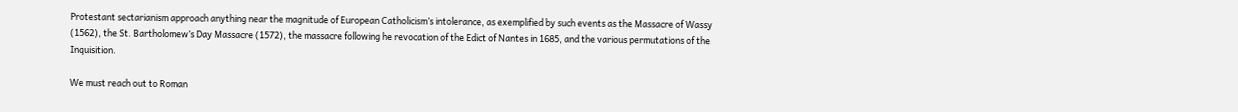Protestant sectarianism approach anything near the magnitude of European Catholicism’s intolerance, as exemplified by such events as the Massacre of Wassy (1562), the St. Bartholomew’s Day Massacre (1572), the massacre following he revocation of the Edict of Nantes in 1685, and the various permutations of the Inquisition.

We must reach out to Roman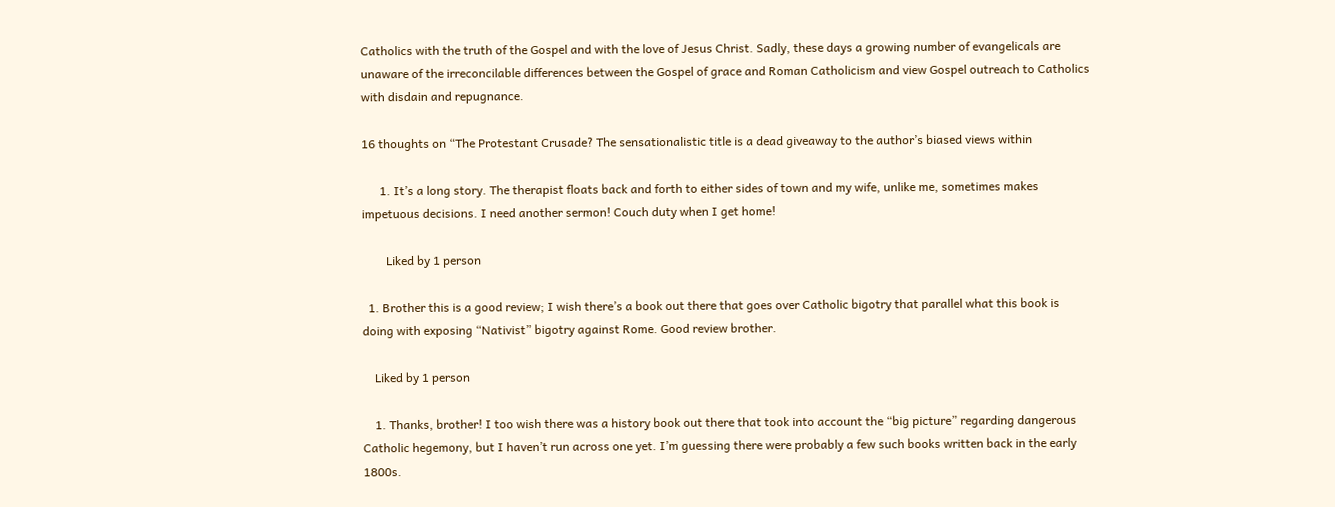Catholics with the truth of the Gospel and with the love of Jesus Christ. Sadly, these days a growing number of evangelicals are unaware of the irreconcilable differences between the Gospel of grace and Roman Catholicism and view Gospel outreach to Catholics with disdain and repugnance.

16 thoughts on “The Protestant Crusade? The sensationalistic title is a dead giveaway to the author’s biased views within

      1. It’s a long story. The therapist floats back and forth to either sides of town and my wife, unlike me, sometimes makes impetuous decisions. I need another sermon! Couch duty when I get home!

        Liked by 1 person

  1. Brother this is a good review; I wish there’s a book out there that goes over Catholic bigotry that parallel what this book is doing with exposing “Nativist” bigotry against Rome. Good review brother.

    Liked by 1 person

    1. Thanks, brother! I too wish there was a history book out there that took into account the “big picture” regarding dangerous Catholic hegemony, but I haven’t run across one yet. I’m guessing there were probably a few such books written back in the early 1800s.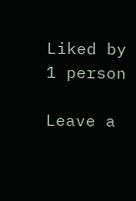Liked by 1 person

Leave a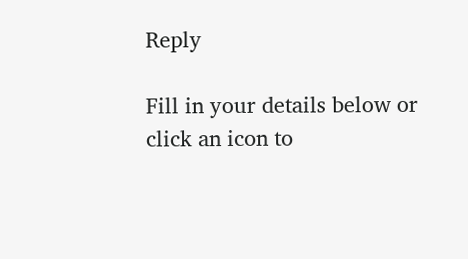Reply

Fill in your details below or click an icon to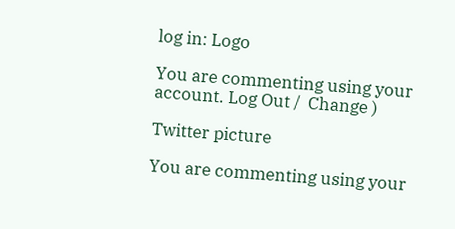log in: Logo

You are commenting using your account. Log Out /  Change )

Twitter picture

You are commenting using your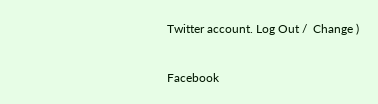Twitter account. Log Out /  Change )

Facebook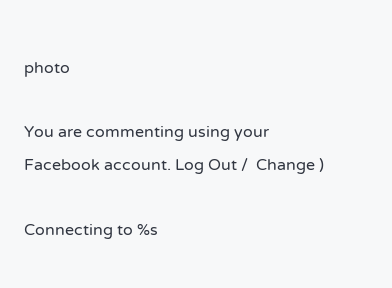photo

You are commenting using your Facebook account. Log Out /  Change )

Connecting to %s